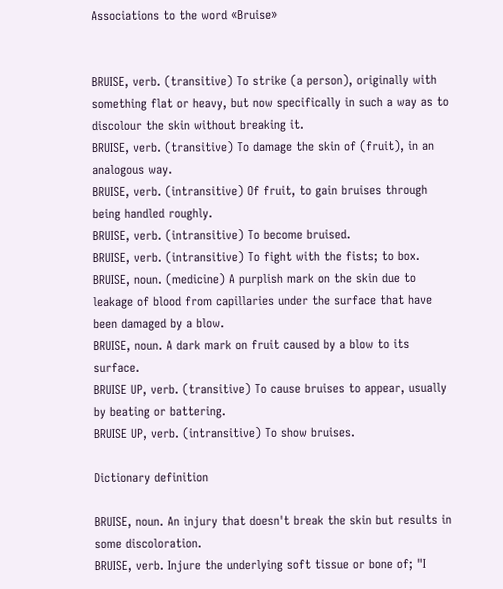Associations to the word «Bruise»


BRUISE, verb. (transitive) To strike (a person), originally with something flat or heavy, but now specifically in such a way as to discolour the skin without breaking it.
BRUISE, verb. (transitive) To damage the skin of (fruit), in an analogous way.
BRUISE, verb. (intransitive) Of fruit, to gain bruises through being handled roughly.
BRUISE, verb. (intransitive) To become bruised.
BRUISE, verb. (intransitive) To fight with the fists; to box.
BRUISE, noun. (medicine) A purplish mark on the skin due to leakage of blood from capillaries under the surface that have been damaged by a blow.
BRUISE, noun. A dark mark on fruit caused by a blow to its surface.
BRUISE UP, verb. (transitive) To cause bruises to appear, usually by beating or battering.
BRUISE UP, verb. (intransitive) To show bruises.

Dictionary definition

BRUISE, noun. An injury that doesn't break the skin but results in some discoloration.
BRUISE, verb. Injure the underlying soft tissue or bone of; "I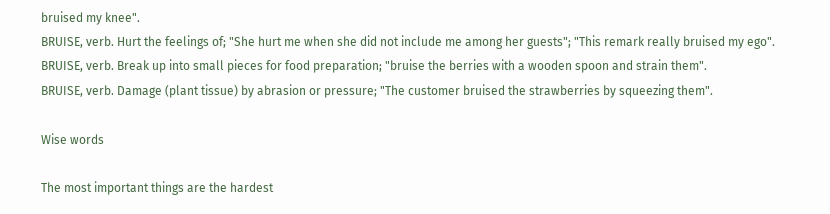bruised my knee".
BRUISE, verb. Hurt the feelings of; "She hurt me when she did not include me among her guests"; "This remark really bruised my ego".
BRUISE, verb. Break up into small pieces for food preparation; "bruise the berries with a wooden spoon and strain them".
BRUISE, verb. Damage (plant tissue) by abrasion or pressure; "The customer bruised the strawberries by squeezing them".

Wise words

The most important things are the hardest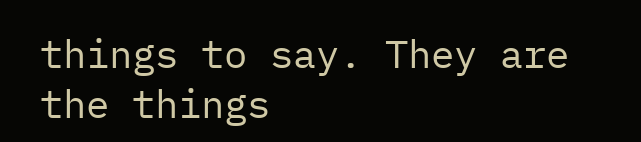things to say. They are the things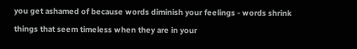you get ashamed of because words diminish your feelings - words shrink things that seem timeless when they are in your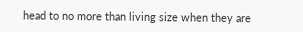head to no more than living size when they are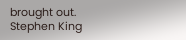brought out.
Stephen King